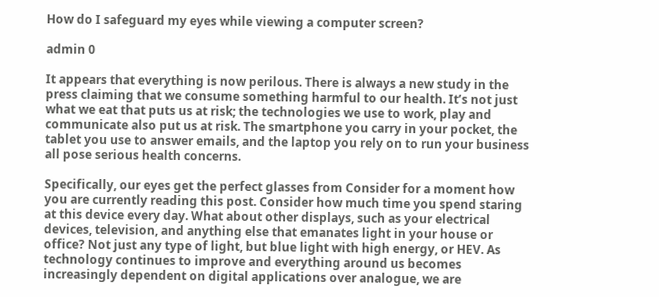How do I safeguard my eyes while viewing a computer screen?

admin 0

It appears that everything is now perilous. There is always a new study in the press claiming that we consume something harmful to our health. It’s not just what we eat that puts us at risk; the technologies we use to work, play and communicate also put us at risk. The smartphone you carry in your pocket, the tablet you use to answer emails, and the laptop you rely on to run your business all pose serious health concerns.

Specifically, our eyes get the perfect glasses from Consider for a moment how you are currently reading this post. Consider how much time you spend staring at this device every day. What about other displays, such as your electrical devices, television, and anything else that emanates light in your house or office? Not just any type of light, but blue light with high energy, or HEV. As technology continues to improve and everything around us becomes increasingly dependent on digital applications over analogue, we are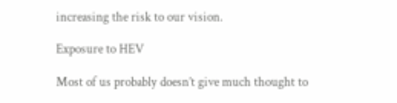increasing the risk to our vision.

Exposure to HEV

Most of us probably doesn’t give much thought to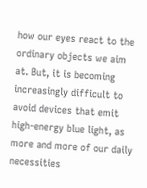how our eyes react to the ordinary objects we aim at. But, it is becoming increasingly difficult to avoid devices that emit high-energy blue light, as more and more of our daily necessities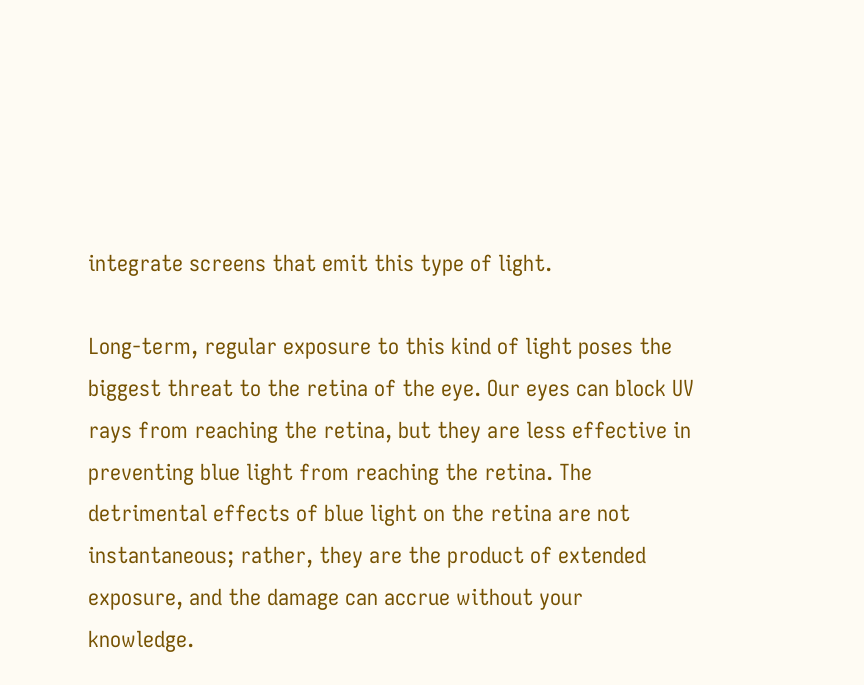integrate screens that emit this type of light.

Long-term, regular exposure to this kind of light poses the biggest threat to the retina of the eye. Our eyes can block UV rays from reaching the retina, but they are less effective in preventing blue light from reaching the retina. The detrimental effects of blue light on the retina are not instantaneous; rather, they are the product of extended exposure, and the damage can accrue without your knowledge.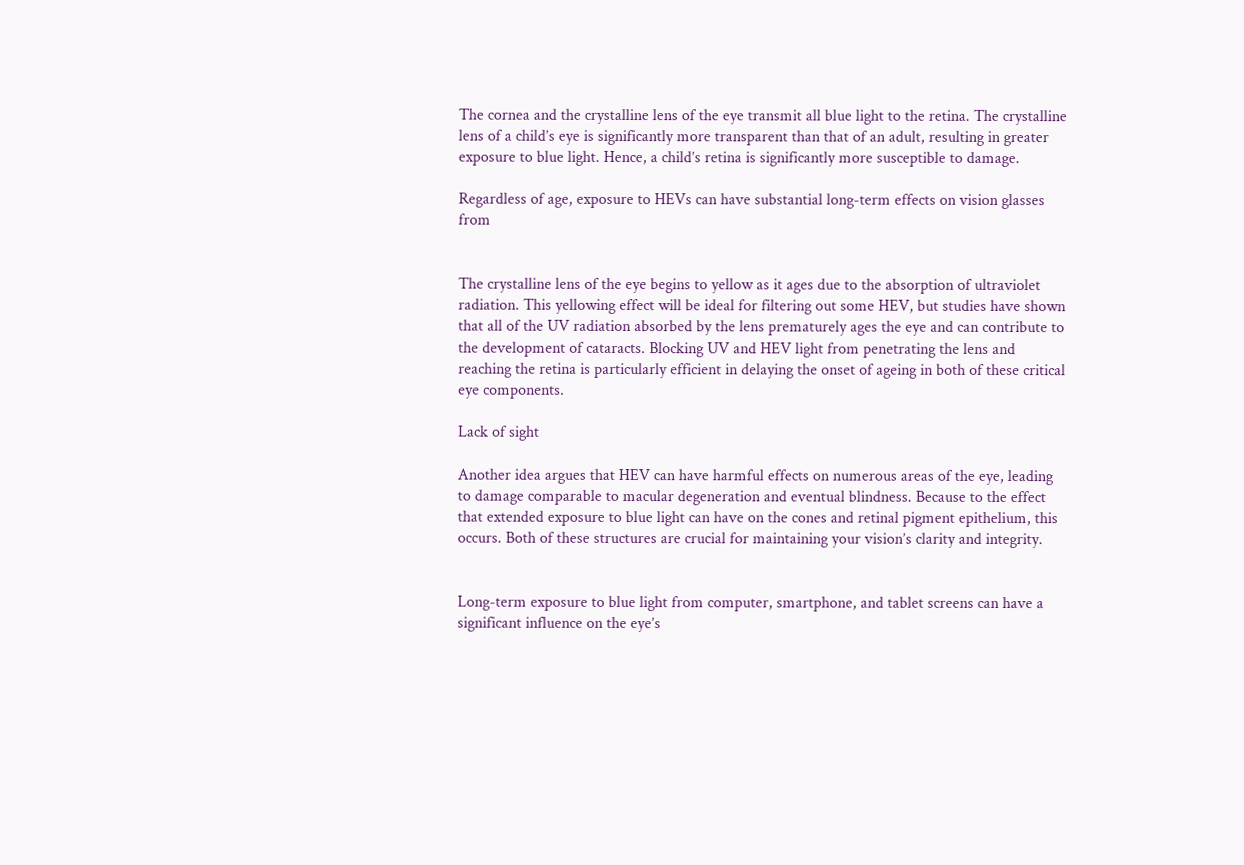The cornea and the crystalline lens of the eye transmit all blue light to the retina. The crystalline lens of a child’s eye is significantly more transparent than that of an adult, resulting in greater exposure to blue light. Hence, a child’s retina is significantly more susceptible to damage.

Regardless of age, exposure to HEVs can have substantial long-term effects on vision glasses from


The crystalline lens of the eye begins to yellow as it ages due to the absorption of ultraviolet radiation. This yellowing effect will be ideal for filtering out some HEV, but studies have shown that all of the UV radiation absorbed by the lens prematurely ages the eye and can contribute to the development of cataracts. Blocking UV and HEV light from penetrating the lens and reaching the retina is particularly efficient in delaying the onset of ageing in both of these critical eye components.

Lack of sight

Another idea argues that HEV can have harmful effects on numerous areas of the eye, leading to damage comparable to macular degeneration and eventual blindness. Because to the effect that extended exposure to blue light can have on the cones and retinal pigment epithelium, this occurs. Both of these structures are crucial for maintaining your vision’s clarity and integrity.


Long-term exposure to blue light from computer, smartphone, and tablet screens can have a significant influence on the eye’s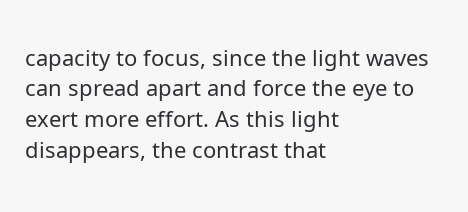capacity to focus, since the light waves can spread apart and force the eye to exert more effort. As this light disappears, the contrast that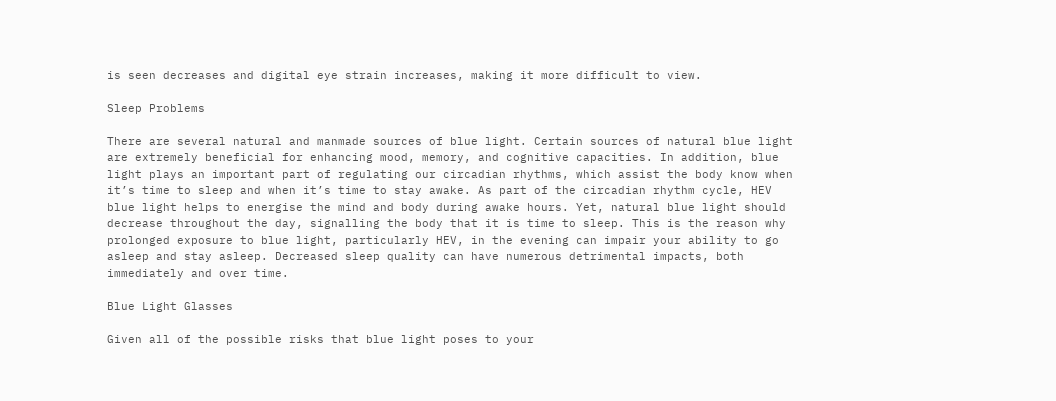is seen decreases and digital eye strain increases, making it more difficult to view.

Sleep Problems

There are several natural and manmade sources of blue light. Certain sources of natural blue light are extremely beneficial for enhancing mood, memory, and cognitive capacities. In addition, blue light plays an important part of regulating our circadian rhythms, which assist the body know when it’s time to sleep and when it’s time to stay awake. As part of the circadian rhythm cycle, HEV blue light helps to energise the mind and body during awake hours. Yet, natural blue light should decrease throughout the day, signalling the body that it is time to sleep. This is the reason why prolonged exposure to blue light, particularly HEV, in the evening can impair your ability to go asleep and stay asleep. Decreased sleep quality can have numerous detrimental impacts, both immediately and over time.

Blue Light Glasses

Given all of the possible risks that blue light poses to your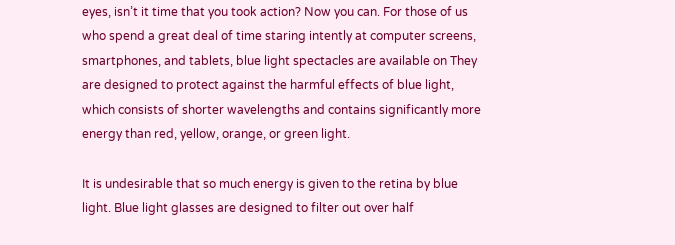eyes, isn’t it time that you took action? Now you can. For those of us who spend a great deal of time staring intently at computer screens, smartphones, and tablets, blue light spectacles are available on They are designed to protect against the harmful effects of blue light, which consists of shorter wavelengths and contains significantly more energy than red, yellow, orange, or green light.

It is undesirable that so much energy is given to the retina by blue light. Blue light glasses are designed to filter out over half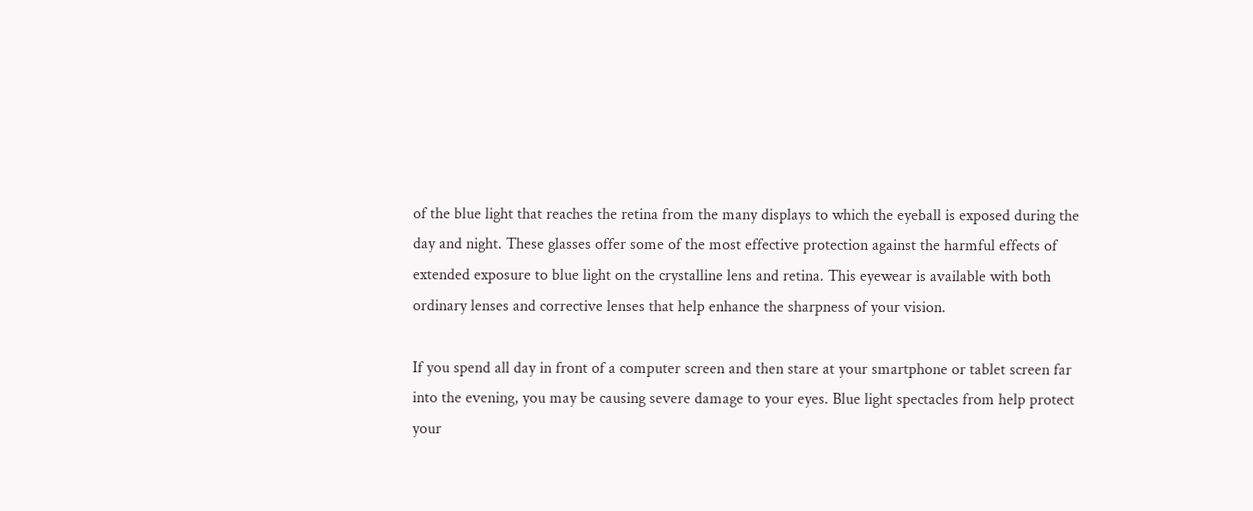of the blue light that reaches the retina from the many displays to which the eyeball is exposed during the day and night. These glasses offer some of the most effective protection against the harmful effects of extended exposure to blue light on the crystalline lens and retina. This eyewear is available with both ordinary lenses and corrective lenses that help enhance the sharpness of your vision.

If you spend all day in front of a computer screen and then stare at your smartphone or tablet screen far into the evening, you may be causing severe damage to your eyes. Blue light spectacles from help protect your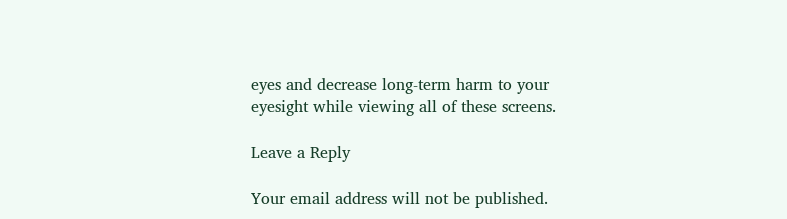eyes and decrease long-term harm to your eyesight while viewing all of these screens.

Leave a Reply

Your email address will not be published.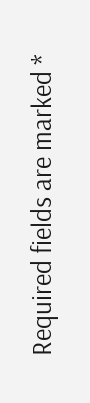Required fields are marked *